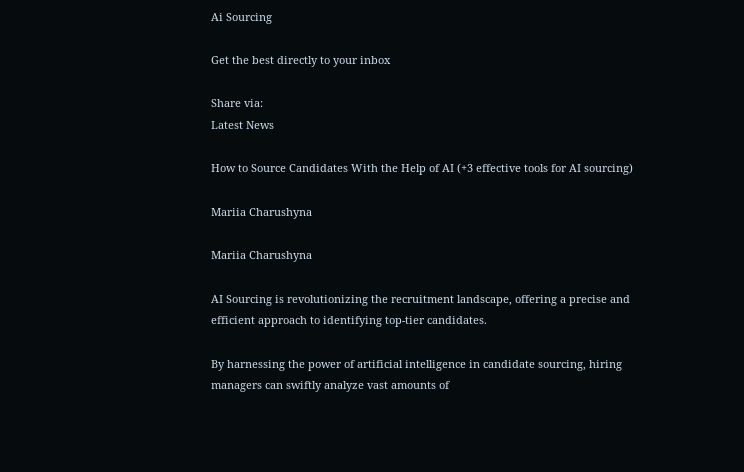Ai Sourcing

Get the best directly to your inbox

Share via:
Latest News

How to Source Candidates With the Help of AI (+3 effective tools for AI sourcing)

Mariia Charushyna

Mariia Charushyna

AI Sourcing is revolutionizing the recruitment landscape, offering a precise and efficient approach to identifying top-tier candidates.

By harnessing the power of artificial intelligence in candidate sourcing, hiring managers can swiftly analyze vast amounts of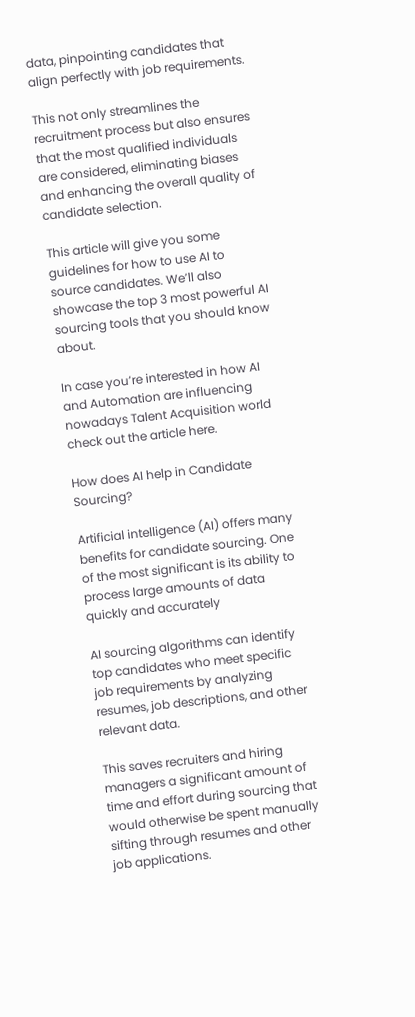data, pinpointing candidates that align perfectly with job requirements.

This not only streamlines the recruitment process but also ensures that the most qualified individuals are considered, eliminating biases and enhancing the overall quality of candidate selection.

This article will give you some guidelines for how to use AI to source candidates. We’ll also showcase the top 3 most powerful AI sourcing tools that you should know about.

In case you’re interested in how AI and Automation are influencing nowadays Talent Acquisition world check out the article here.

How does AI help in Candidate Sourcing?

Artificial intelligence (AI) offers many benefits for candidate sourcing. One of the most significant is its ability to process large amounts of data quickly and accurately

AI sourcing algorithms can identify top candidates who meet specific job requirements by analyzing resumes, job descriptions, and other relevant data.

This saves recruiters and hiring managers a significant amount of time and effort during sourcing that would otherwise be spent manually sifting through resumes and other job applications.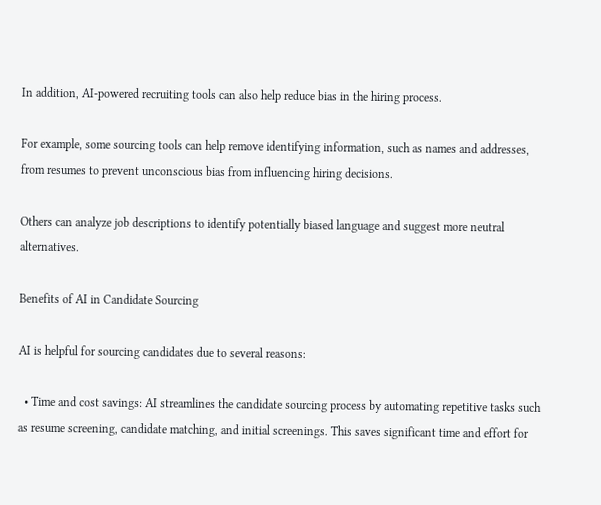In addition, AI-powered recruiting tools can also help reduce bias in the hiring process.

For example, some sourcing tools can help remove identifying information, such as names and addresses, from resumes to prevent unconscious bias from influencing hiring decisions.

Others can analyze job descriptions to identify potentially biased language and suggest more neutral alternatives.

Benefits of AI in Candidate Sourcing

AI is helpful for sourcing candidates due to several reasons:

  • Time and cost savings: AI streamlines the candidate sourcing process by automating repetitive tasks such as resume screening, candidate matching, and initial screenings. This saves significant time and effort for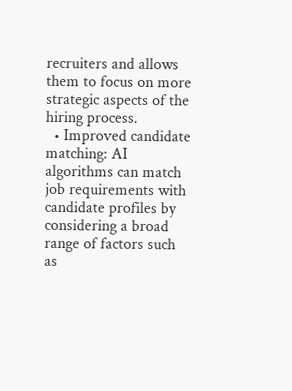recruiters and allows them to focus on more strategic aspects of the hiring process.
  • Improved candidate matching: AI algorithms can match job requirements with candidate profiles by considering a broad range of factors such as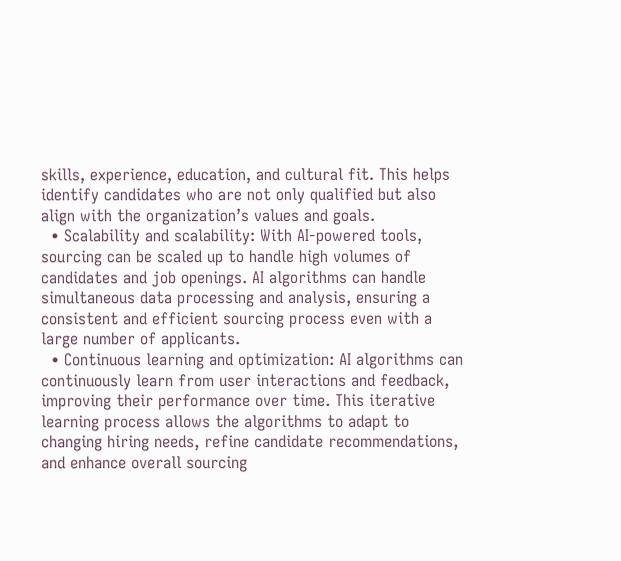skills, experience, education, and cultural fit. This helps identify candidates who are not only qualified but also align with the organization’s values and goals.
  • Scalability and scalability: With AI-powered tools, sourcing can be scaled up to handle high volumes of candidates and job openings. AI algorithms can handle simultaneous data processing and analysis, ensuring a consistent and efficient sourcing process even with a large number of applicants.
  • Continuous learning and optimization: AI algorithms can continuously learn from user interactions and feedback, improving their performance over time. This iterative learning process allows the algorithms to adapt to changing hiring needs, refine candidate recommendations, and enhance overall sourcing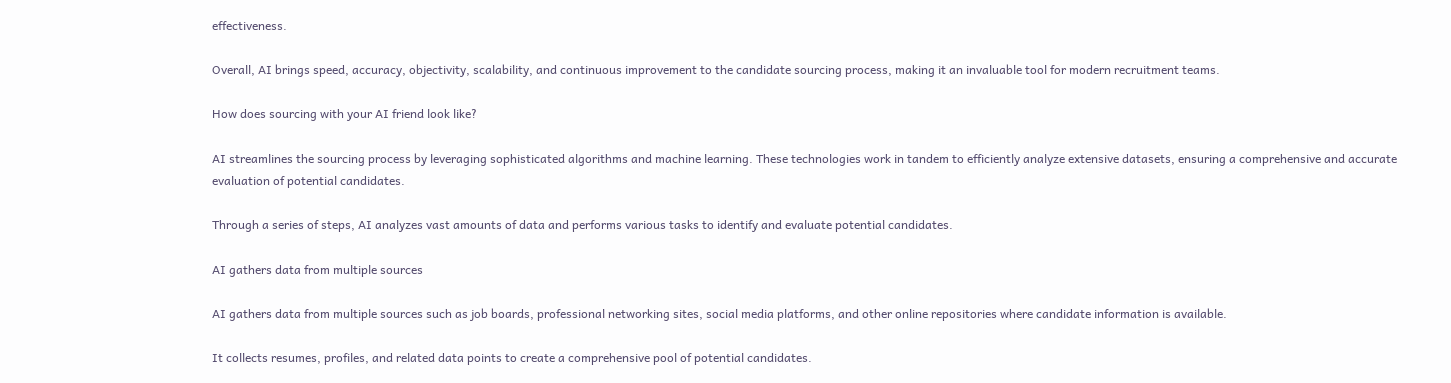effectiveness.

Overall, AI brings speed, accuracy, objectivity, scalability, and continuous improvement to the candidate sourcing process, making it an invaluable tool for modern recruitment teams.

How does sourcing with your AI friend look like?

AI streamlines the sourcing process by leveraging sophisticated algorithms and machine learning. These technologies work in tandem to efficiently analyze extensive datasets, ensuring a comprehensive and accurate evaluation of potential candidates.

Through a series of steps, AI analyzes vast amounts of data and performs various tasks to identify and evaluate potential candidates.

AI gathers data from multiple sources

AI gathers data from multiple sources such as job boards, professional networking sites, social media platforms, and other online repositories where candidate information is available.

It collects resumes, profiles, and related data points to create a comprehensive pool of potential candidates.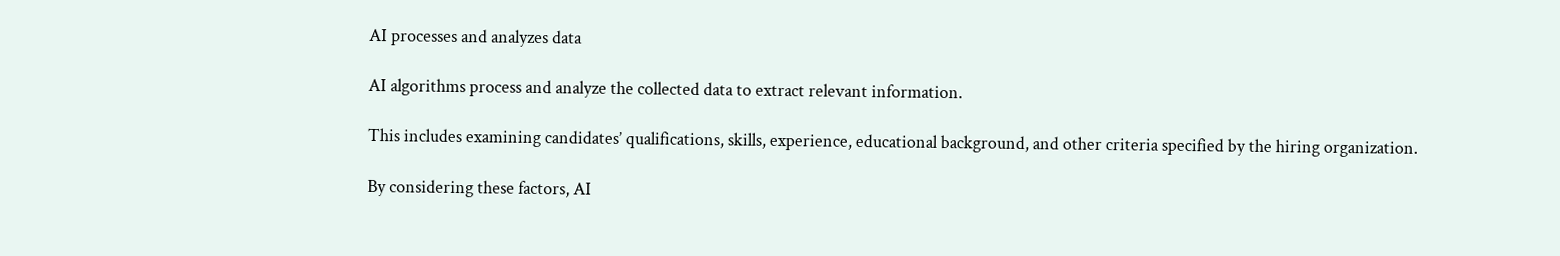AI processes and analyzes data

AI algorithms process and analyze the collected data to extract relevant information.

This includes examining candidates’ qualifications, skills, experience, educational background, and other criteria specified by the hiring organization.

By considering these factors, AI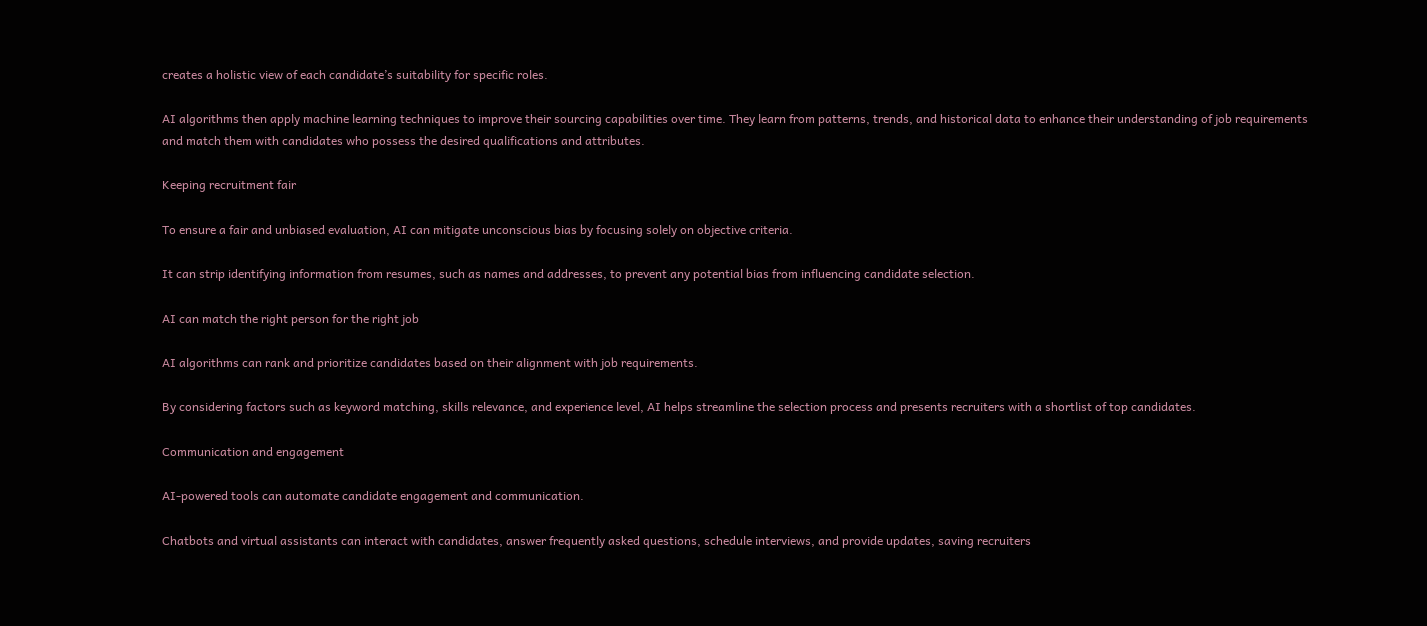creates a holistic view of each candidate’s suitability for specific roles.

AI algorithms then apply machine learning techniques to improve their sourcing capabilities over time. They learn from patterns, trends, and historical data to enhance their understanding of job requirements and match them with candidates who possess the desired qualifications and attributes.

Keeping recruitment fair

To ensure a fair and unbiased evaluation, AI can mitigate unconscious bias by focusing solely on objective criteria.

It can strip identifying information from resumes, such as names and addresses, to prevent any potential bias from influencing candidate selection.

AI can match the right person for the right job

AI algorithms can rank and prioritize candidates based on their alignment with job requirements.

By considering factors such as keyword matching, skills relevance, and experience level, AI helps streamline the selection process and presents recruiters with a shortlist of top candidates.

Communication and engagement

AI-powered tools can automate candidate engagement and communication.

Chatbots and virtual assistants can interact with candidates, answer frequently asked questions, schedule interviews, and provide updates, saving recruiters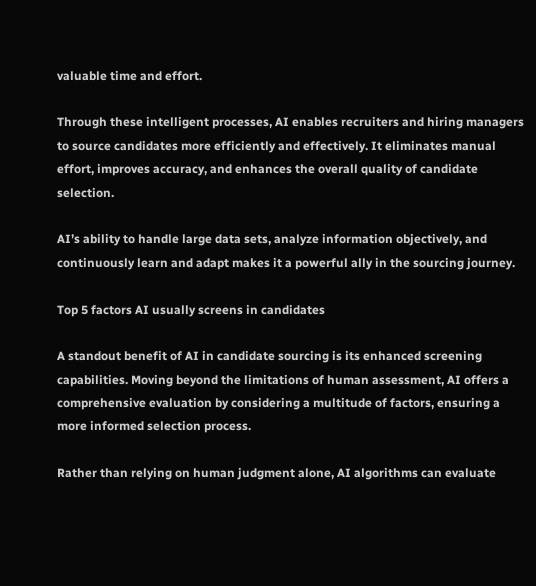valuable time and effort.

Through these intelligent processes, AI enables recruiters and hiring managers to source candidates more efficiently and effectively. It eliminates manual effort, improves accuracy, and enhances the overall quality of candidate selection.

AI’s ability to handle large data sets, analyze information objectively, and continuously learn and adapt makes it a powerful ally in the sourcing journey.

Top 5 factors AI usually screens in candidates

A standout benefit of AI in candidate sourcing is its enhanced screening capabilities. Moving beyond the limitations of human assessment, AI offers a comprehensive evaluation by considering a multitude of factors, ensuring a more informed selection process.

Rather than relying on human judgment alone, AI algorithms can evaluate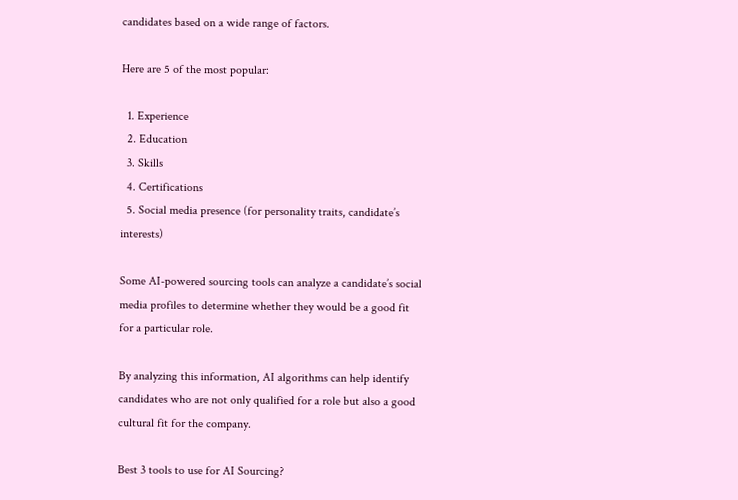candidates based on a wide range of factors.

Here are 5 of the most popular:

  1. Experience
  2. Education
  3. Skills
  4. Certifications
  5. Social media presence (for personality traits, candidate’s interests)

Some AI-powered sourcing tools can analyze a candidate’s social media profiles to determine whether they would be a good fit for a particular role.

By analyzing this information, AI algorithms can help identify candidates who are not only qualified for a role but also a good cultural fit for the company.

Best 3 tools to use for AI Sourcing?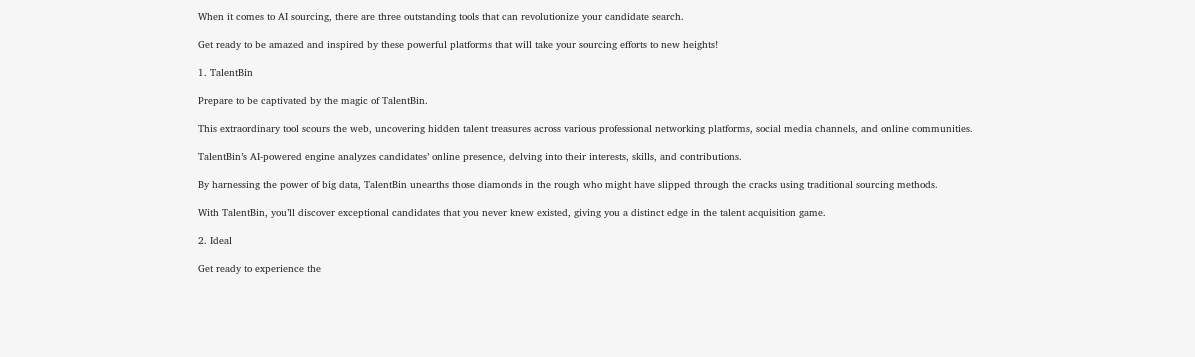When it comes to AI sourcing, there are three outstanding tools that can revolutionize your candidate search.

Get ready to be amazed and inspired by these powerful platforms that will take your sourcing efforts to new heights!

1. TalentBin

Prepare to be captivated by the magic of TalentBin.

This extraordinary tool scours the web, uncovering hidden talent treasures across various professional networking platforms, social media channels, and online communities.

TalentBin’s AI-powered engine analyzes candidates’ online presence, delving into their interests, skills, and contributions.

By harnessing the power of big data, TalentBin unearths those diamonds in the rough who might have slipped through the cracks using traditional sourcing methods.

With TalentBin, you’ll discover exceptional candidates that you never knew existed, giving you a distinct edge in the talent acquisition game.

2. Ideal

Get ready to experience the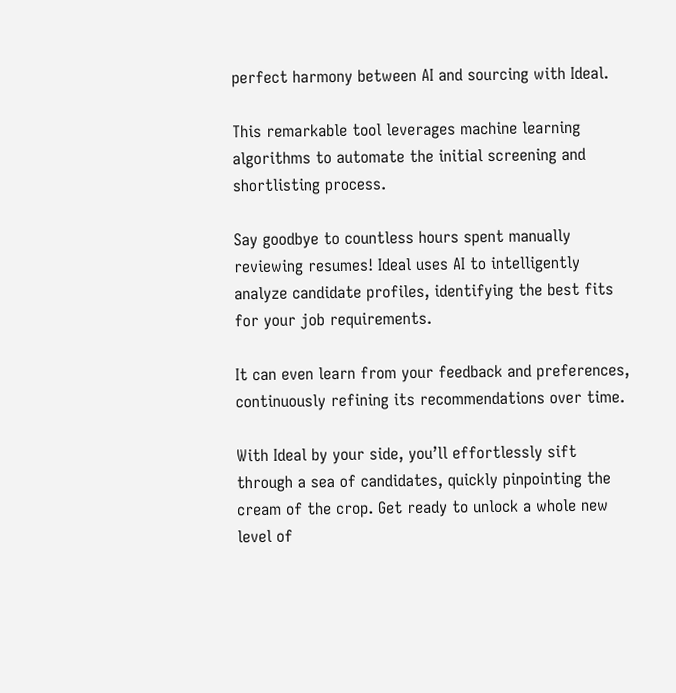perfect harmony between AI and sourcing with Ideal.

This remarkable tool leverages machine learning algorithms to automate the initial screening and shortlisting process.

Say goodbye to countless hours spent manually reviewing resumes! Ideal uses AI to intelligently analyze candidate profiles, identifying the best fits for your job requirements.

It can even learn from your feedback and preferences, continuously refining its recommendations over time.

With Ideal by your side, you’ll effortlessly sift through a sea of candidates, quickly pinpointing the cream of the crop. Get ready to unlock a whole new level of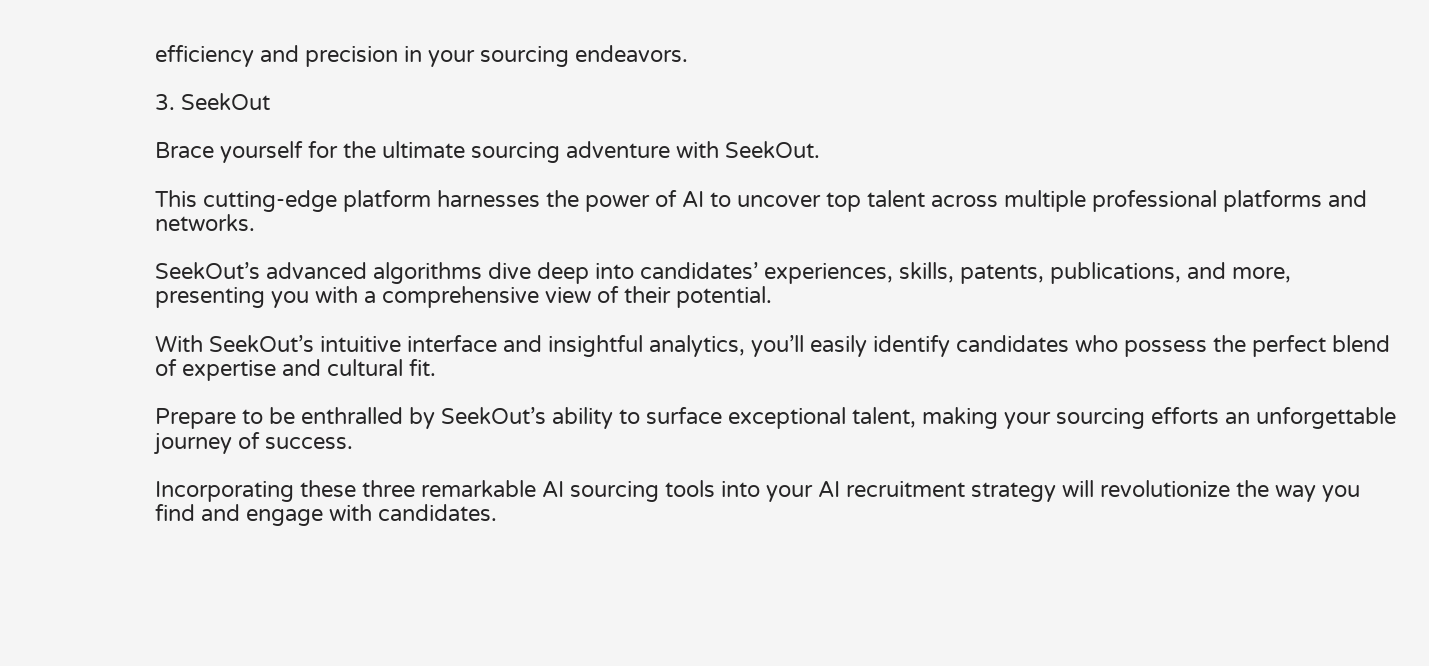efficiency and precision in your sourcing endeavors.

3. SeekOut

Brace yourself for the ultimate sourcing adventure with SeekOut.

This cutting-edge platform harnesses the power of AI to uncover top talent across multiple professional platforms and networks.

SeekOut’s advanced algorithms dive deep into candidates’ experiences, skills, patents, publications, and more, presenting you with a comprehensive view of their potential.

With SeekOut’s intuitive interface and insightful analytics, you’ll easily identify candidates who possess the perfect blend of expertise and cultural fit.

Prepare to be enthralled by SeekOut’s ability to surface exceptional talent, making your sourcing efforts an unforgettable journey of success.

Incorporating these three remarkable AI sourcing tools into your AI recruitment strategy will revolutionize the way you find and engage with candidates.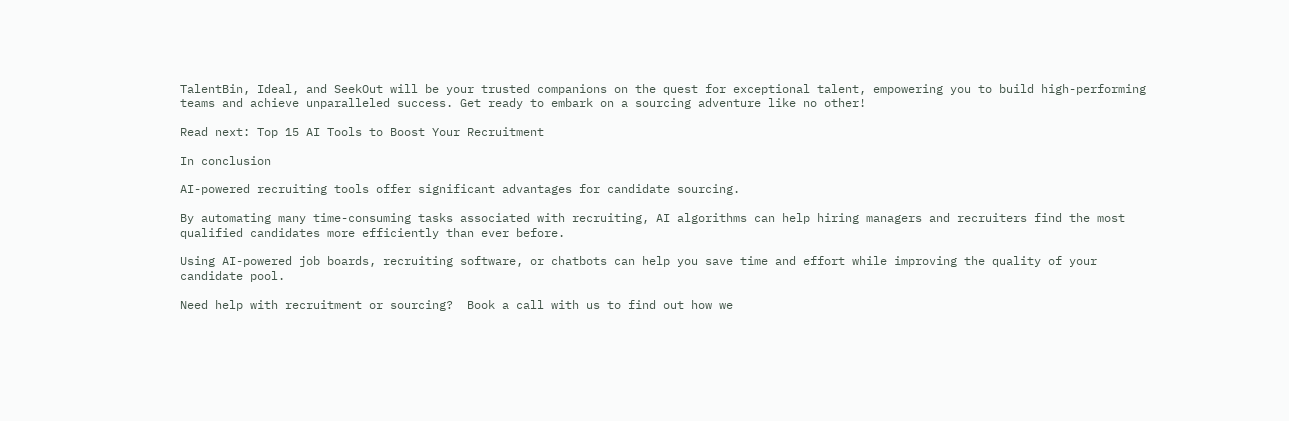TalentBin, Ideal, and SeekOut will be your trusted companions on the quest for exceptional talent, empowering you to build high-performing teams and achieve unparalleled success. Get ready to embark on a sourcing adventure like no other!

Read next: Top 15 AI Tools to Boost Your Recruitment

In conclusion

AI-powered recruiting tools offer significant advantages for candidate sourcing.

By automating many time-consuming tasks associated with recruiting, AI algorithms can help hiring managers and recruiters find the most qualified candidates more efficiently than ever before.

Using AI-powered job boards, recruiting software, or chatbots can help you save time and effort while improving the quality of your candidate pool.

Need help with recruitment or sourcing?  Book a call with us to find out how we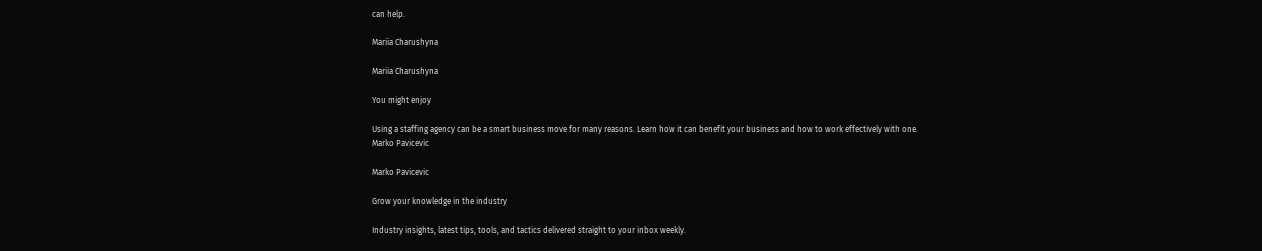can help.

Mariia Charushyna

Mariia Charushyna

You might enjoy

Using a staffing agency can be a smart business move for many reasons. Learn how it can benefit your business and how to work effectively with one.
Marko Pavicevic

Marko Pavicevic

Grow your knowledge in the industry

Industry insights, latest tips, tools, and tactics delivered straight to your inbox weekly.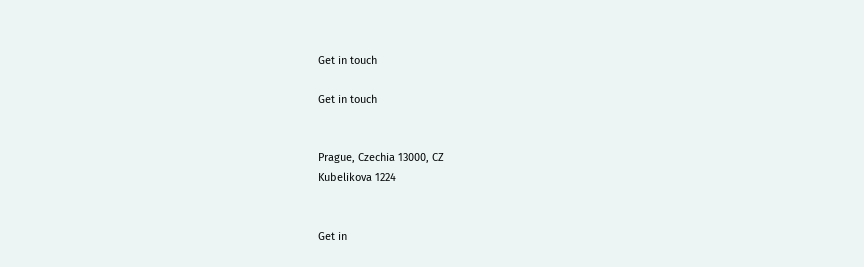Get in touch

Get in touch


Prague, Czechia 13000, CZ
Kubelikova 1224


Get in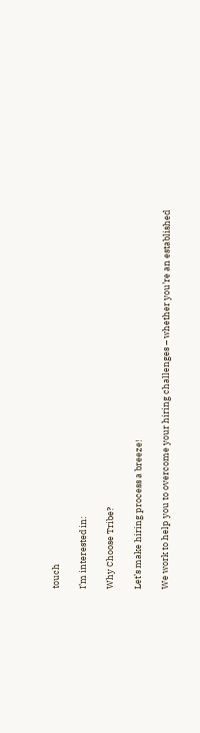touch

I’m interested in:

Why Choose Tribe?

Let’s make hiring process a breeze!

We work to help you to overcome your hiring challenges – whether you’re an established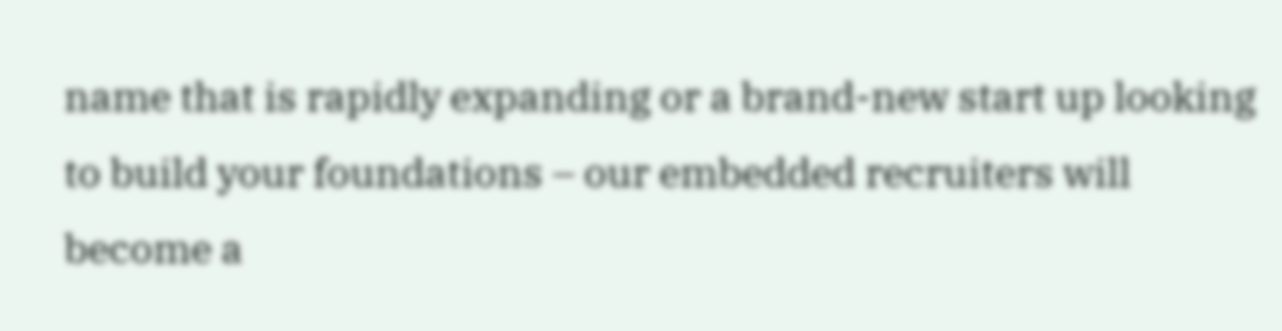name that is rapidly expanding or a brand-new start up looking to build your foundations – our embedded recruiters will become a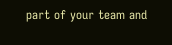part of your team and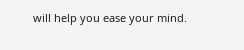will help you ease your mind.